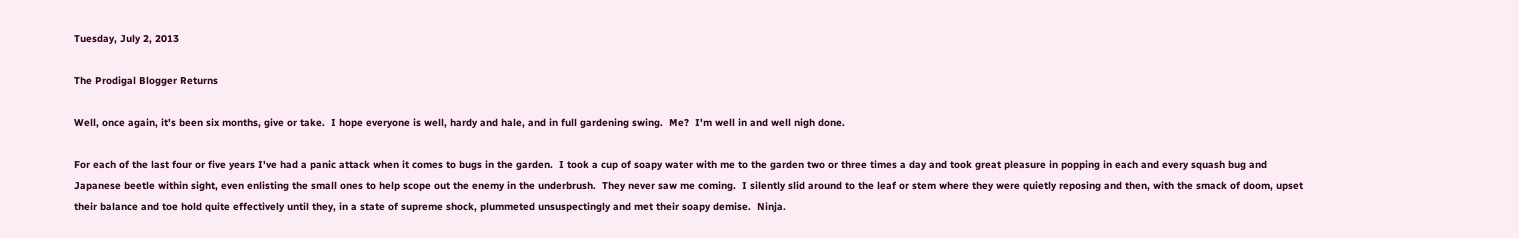Tuesday, July 2, 2013

The Prodigal Blogger Returns

Well, once again, it's been six months, give or take.  I hope everyone is well, hardy and hale, and in full gardening swing.  Me?  I'm well in and well nigh done.

For each of the last four or five years I've had a panic attack when it comes to bugs in the garden.  I took a cup of soapy water with me to the garden two or three times a day and took great pleasure in popping in each and every squash bug and Japanese beetle within sight, even enlisting the small ones to help scope out the enemy in the underbrush.  They never saw me coming.  I silently slid around to the leaf or stem where they were quietly reposing and then, with the smack of doom, upset their balance and toe hold quite effectively until they, in a state of supreme shock, plummeted unsuspectingly and met their soapy demise.  Ninja.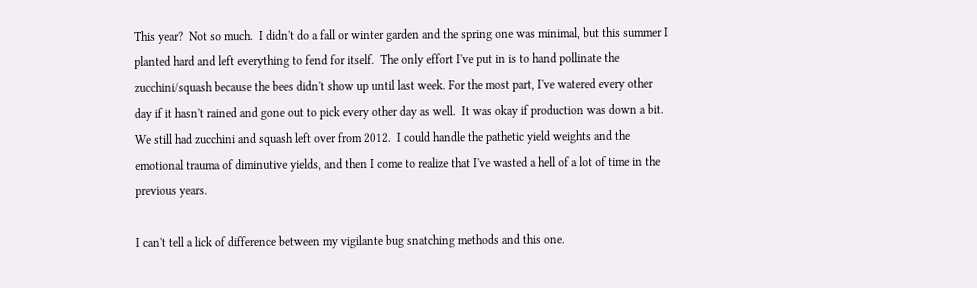This year?  Not so much.  I didn't do a fall or winter garden and the spring one was minimal, but this summer I planted hard and left everything to fend for itself.  The only effort I've put in is to hand pollinate the zucchini/squash because the bees didn't show up until last week. For the most part, I've watered every other day if it hasn't rained and gone out to pick every other day as well.  It was okay if production was down a bit.  We still had zucchini and squash left over from 2012.  I could handle the pathetic yield weights and the emotional trauma of diminutive yields, and then I come to realize that I've wasted a hell of a lot of time in the previous years.

I can't tell a lick of difference between my vigilante bug snatching methods and this one.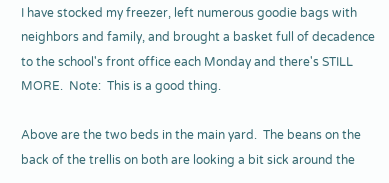I have stocked my freezer, left numerous goodie bags with neighbors and family, and brought a basket full of decadence to the school's front office each Monday and there's STILL MORE.  Note:  This is a good thing.

Above are the two beds in the main yard.  The beans on the back of the trellis on both are looking a bit sick around the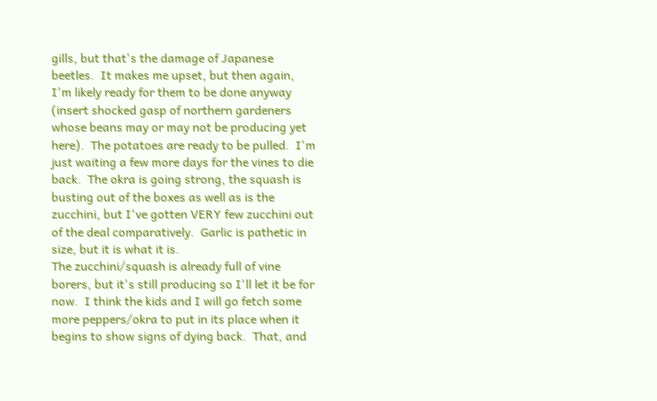gills, but that's the damage of Japanese beetles.  It makes me upset, but then again, I'm likely ready for them to be done anyway (insert shocked gasp of northern gardeners whose beans may or may not be producing yet here).  The potatoes are ready to be pulled.  I'm just waiting a few more days for the vines to die back.  The okra is going strong, the squash is busting out of the boxes as well as is the zucchini, but I've gotten VERY few zucchini out of the deal comparatively.  Garlic is pathetic in size, but it is what it is.
The zucchini/squash is already full of vine borers, but it's still producing so I'll let it be for now.  I think the kids and I will go fetch some more peppers/okra to put in its place when it begins to show signs of dying back.  That, and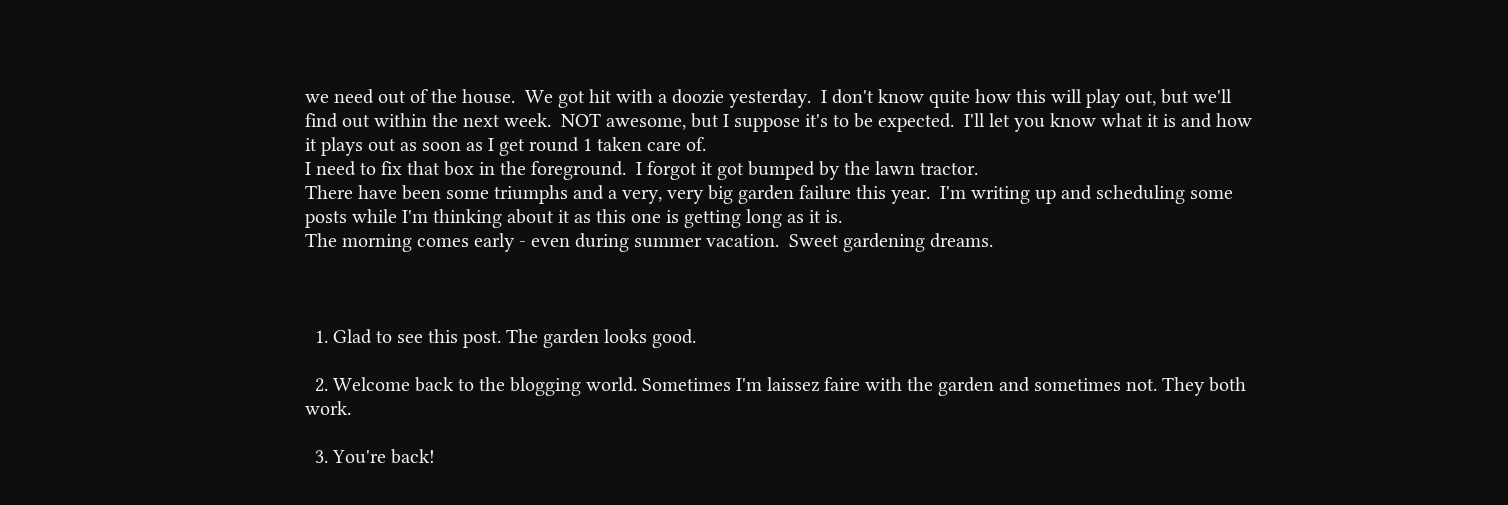we need out of the house.  We got hit with a doozie yesterday.  I don't know quite how this will play out, but we'll find out within the next week.  NOT awesome, but I suppose it's to be expected.  I'll let you know what it is and how it plays out as soon as I get round 1 taken care of.
I need to fix that box in the foreground.  I forgot it got bumped by the lawn tractor.
There have been some triumphs and a very, very big garden failure this year.  I'm writing up and scheduling some posts while I'm thinking about it as this one is getting long as it is.
The morning comes early - even during summer vacation.  Sweet gardening dreams.



  1. Glad to see this post. The garden looks good.

  2. Welcome back to the blogging world. Sometimes I'm laissez faire with the garden and sometimes not. They both work.

  3. You're back!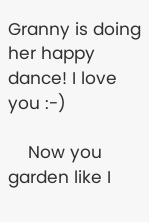Granny is doing her happy dance! I love you :-)

    Now you garden like I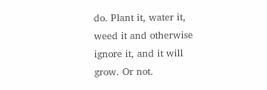do. Plant it, water it, weed it and otherwise ignore it, and it will grow. Or not.